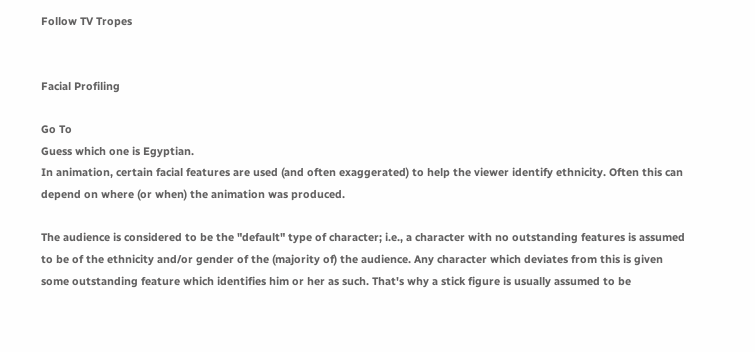Follow TV Tropes


Facial Profiling

Go To
Guess which one is Egyptian.
In animation, certain facial features are used (and often exaggerated) to help the viewer identify ethnicity. Often this can depend on where (or when) the animation was produced.

The audience is considered to be the "default" type of character; i.e., a character with no outstanding features is assumed to be of the ethnicity and/or gender of the (majority of) the audience. Any character which deviates from this is given some outstanding feature which identifies him or her as such. That's why a stick figure is usually assumed to be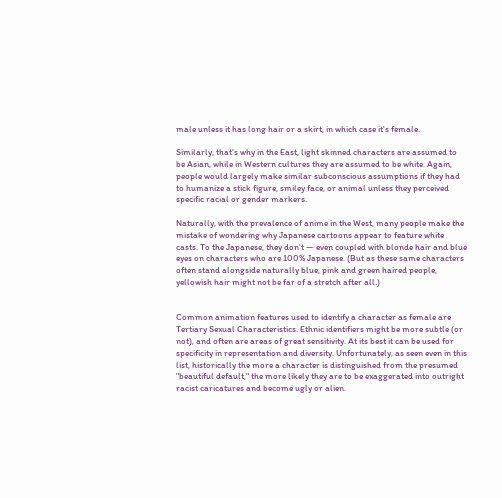male unless it has long hair or a skirt, in which case it's female.

Similarly, that's why in the East, light skinned characters are assumed to be Asian, while in Western cultures they are assumed to be white. Again, people would largely make similar subconscious assumptions if they had to humanize a stick figure, smiley face, or animal unless they perceived specific racial or gender markers.

Naturally, with the prevalence of anime in the West, many people make the mistake of wondering why Japanese cartoons appear to feature white casts. To the Japanese, they don't — even coupled with blonde hair and blue eyes on characters who are 100% Japanese. (But as these same characters often stand alongside naturally blue, pink and green haired people, yellowish hair might not be far of a stretch after all.)


Common animation features used to identify a character as female are Tertiary Sexual Characteristics. Ethnic identifiers might be more subtle (or not), and often are areas of great sensitivity. At its best it can be used for specificity in representation and diversity. Unfortunately, as seen even in this list, historically the more a character is distinguished from the presumed "beautiful default," the more likely they are to be exaggerated into outright racist caricatures and become ugly or alien.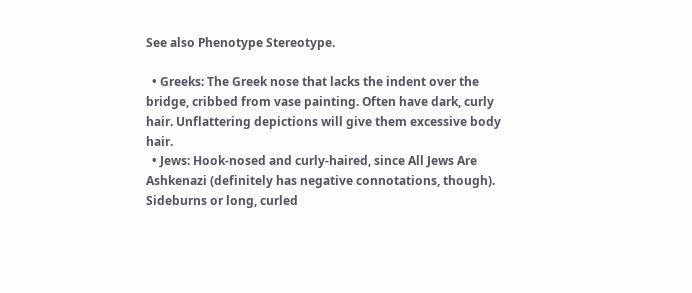See also Phenotype Stereotype.

  • Greeks: The Greek nose that lacks the indent over the bridge, cribbed from vase painting. Often have dark, curly hair. Unflattering depictions will give them excessive body hair.
  • Jews: Hook-nosed and curly-haired, since All Jews Are Ashkenazi (definitely has negative connotations, though). Sideburns or long, curled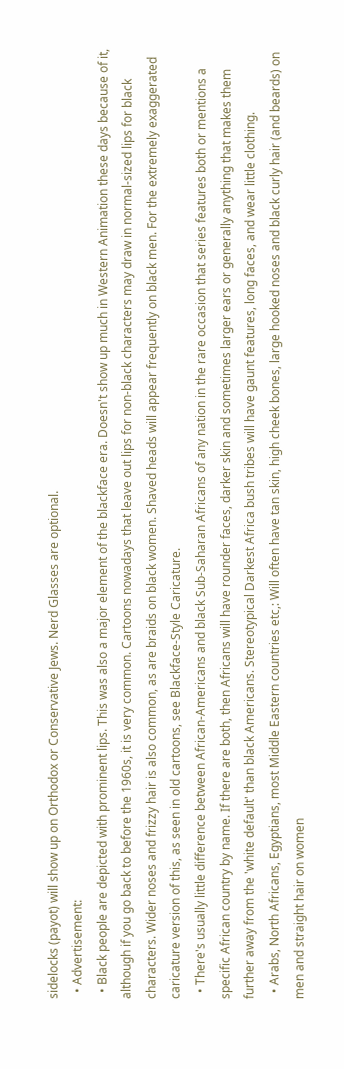sidelocks (payot) will show up on Orthodox or Conservative Jews. Nerd Glasses are optional.
  • Advertisement:
  • Black people are depicted with prominent lips. This was also a major element of the blackface era. Doesn't show up much in Western Animation these days because of it, although if you go back to before the 1960s, it is very common. Cartoons nowadays that leave out lips for non-black characters may draw in normal-sized lips for black characters. Wider noses and frizzy hair is also common, as are braids on black women. Shaved heads will appear frequently on black men. For the extremely exaggerated caricature version of this, as seen in old cartoons, see Blackface-Style Caricature.
  • There's usually little difference between African-Americans and black Sub-Saharan Africans of any nation in the rare occasion that series features both or mentions a specific African country by name. If there are both, then Africans will have rounder faces, darker skin and sometimes larger ears or generally anything that makes them further away from the 'white default' than black Americans. Stereotypical Darkest Africa bush tribes will have gaunt features, long faces, and wear little clothing.
  • Arabs, North Africans, Egyptians, most Middle Eastern countries etc,: Will often have tan skin, high cheek bones, large hooked noses and black curly hair (and beards) on men and straight hair on women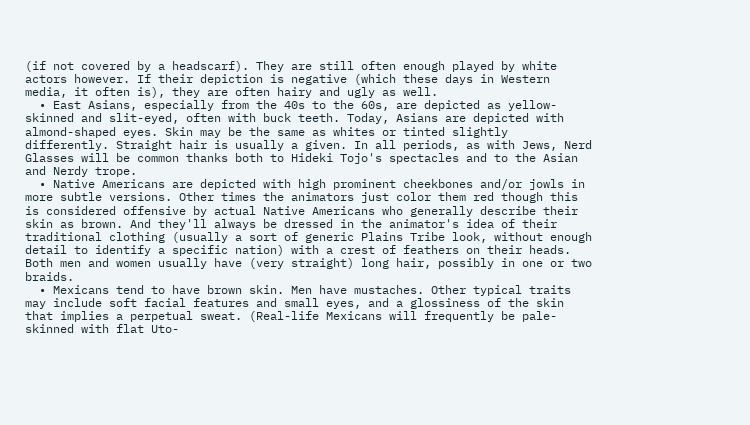(if not covered by a headscarf). They are still often enough played by white actors however. If their depiction is negative (which these days in Western media, it often is), they are often hairy and ugly as well.
  • East Asians, especially from the 40s to the 60s, are depicted as yellow-skinned and slit-eyed, often with buck teeth. Today, Asians are depicted with almond-shaped eyes. Skin may be the same as whites or tinted slightly differently. Straight hair is usually a given. In all periods, as with Jews, Nerd Glasses will be common thanks both to Hideki Tojo's spectacles and to the Asian and Nerdy trope.
  • Native Americans are depicted with high prominent cheekbones and/or jowls in more subtle versions. Other times the animators just color them red though this is considered offensive by actual Native Americans who generally describe their skin as brown. And they'll always be dressed in the animator's idea of their traditional clothing (usually a sort of generic Plains Tribe look, without enough detail to identify a specific nation) with a crest of feathers on their heads. Both men and women usually have (very straight) long hair, possibly in one or two braids.
  • Mexicans tend to have brown skin. Men have mustaches. Other typical traits may include soft facial features and small eyes, and a glossiness of the skin that implies a perpetual sweat. (Real-life Mexicans will frequently be pale-skinned with flat Uto-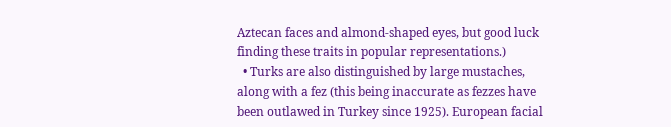Aztecan faces and almond-shaped eyes, but good luck finding these traits in popular representations.)
  • Turks are also distinguished by large mustaches, along with a fez (this being inaccurate as fezzes have been outlawed in Turkey since 1925). European facial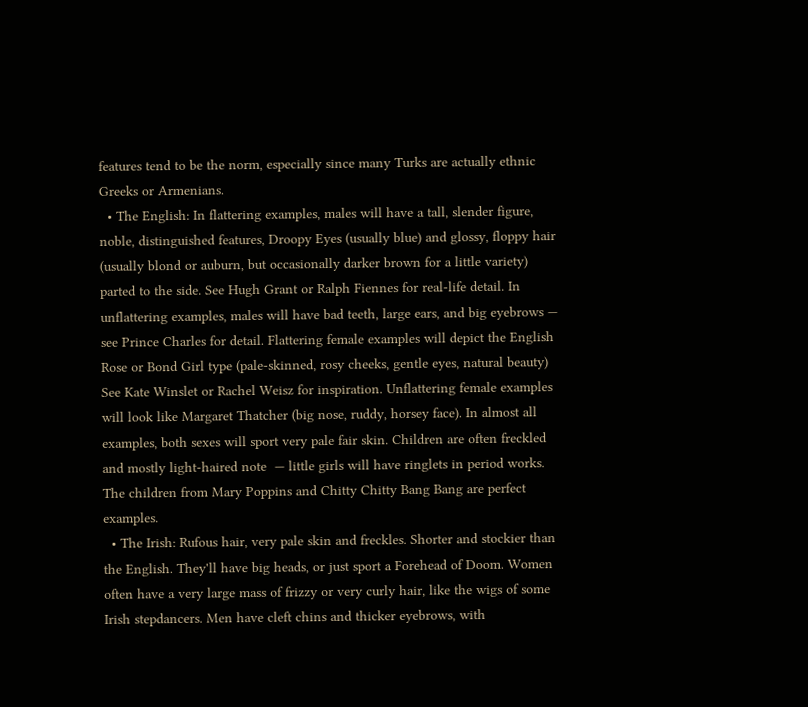features tend to be the norm, especially since many Turks are actually ethnic Greeks or Armenians.
  • The English: In flattering examples, males will have a tall, slender figure, noble, distinguished features, Droopy Eyes (usually blue) and glossy, floppy hair (usually blond or auburn, but occasionally darker brown for a little variety) parted to the side. See Hugh Grant or Ralph Fiennes for real-life detail. In unflattering examples, males will have bad teeth, large ears, and big eyebrows — see Prince Charles for detail. Flattering female examples will depict the English Rose or Bond Girl type (pale-skinned, rosy cheeks, gentle eyes, natural beauty) See Kate Winslet or Rachel Weisz for inspiration. Unflattering female examples will look like Margaret Thatcher (big nose, ruddy, horsey face). In almost all examples, both sexes will sport very pale fair skin. Children are often freckled and mostly light-haired note  — little girls will have ringlets in period works. The children from Mary Poppins and Chitty Chitty Bang Bang are perfect examples.
  • The Irish: Rufous hair, very pale skin and freckles. Shorter and stockier than the English. They'll have big heads, or just sport a Forehead of Doom. Women often have a very large mass of frizzy or very curly hair, like the wigs of some Irish stepdancers. Men have cleft chins and thicker eyebrows, with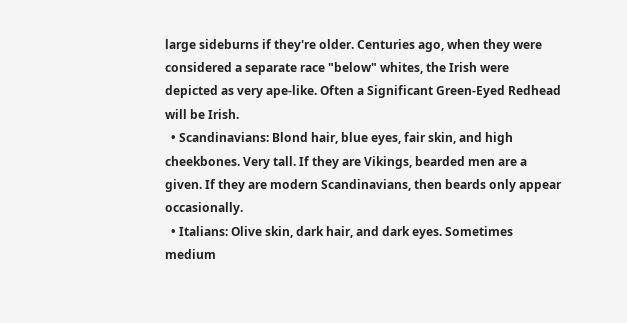large sideburns if they're older. Centuries ago, when they were considered a separate race "below" whites, the Irish were depicted as very ape-like. Often a Significant Green-Eyed Redhead will be Irish.
  • Scandinavians: Blond hair, blue eyes, fair skin, and high cheekbones. Very tall. If they are Vikings, bearded men are a given. If they are modern Scandinavians, then beards only appear occasionally.
  • Italians: Olive skin, dark hair, and dark eyes. Sometimes medium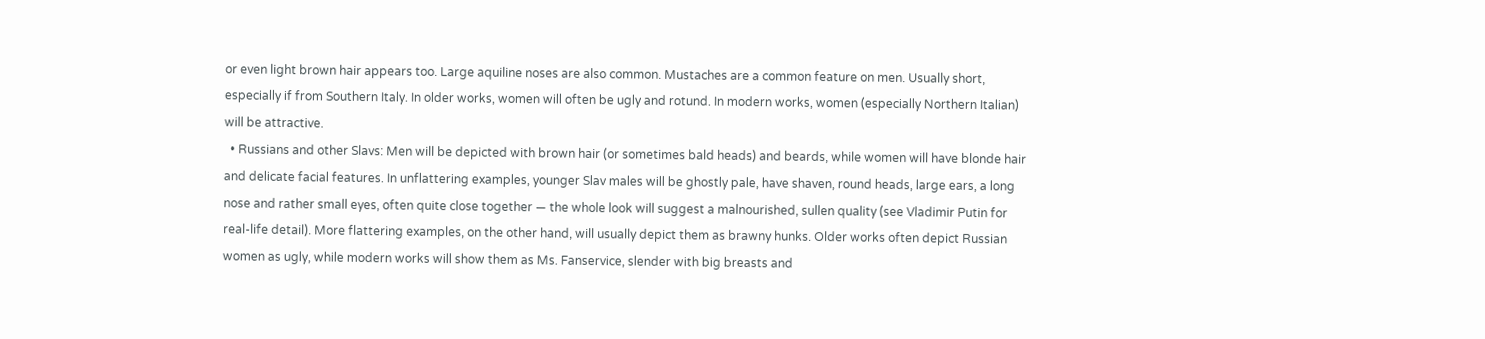or even light brown hair appears too. Large aquiline noses are also common. Mustaches are a common feature on men. Usually short, especially if from Southern Italy. In older works, women will often be ugly and rotund. In modern works, women (especially Northern Italian) will be attractive.
  • Russians and other Slavs: Men will be depicted with brown hair (or sometimes bald heads) and beards, while women will have blonde hair and delicate facial features. In unflattering examples, younger Slav males will be ghostly pale, have shaven, round heads, large ears, a long nose and rather small eyes, often quite close together — the whole look will suggest a malnourished, sullen quality (see Vladimir Putin for real-life detail). More flattering examples, on the other hand, will usually depict them as brawny hunks. Older works often depict Russian women as ugly, while modern works will show them as Ms. Fanservice, slender with big breasts and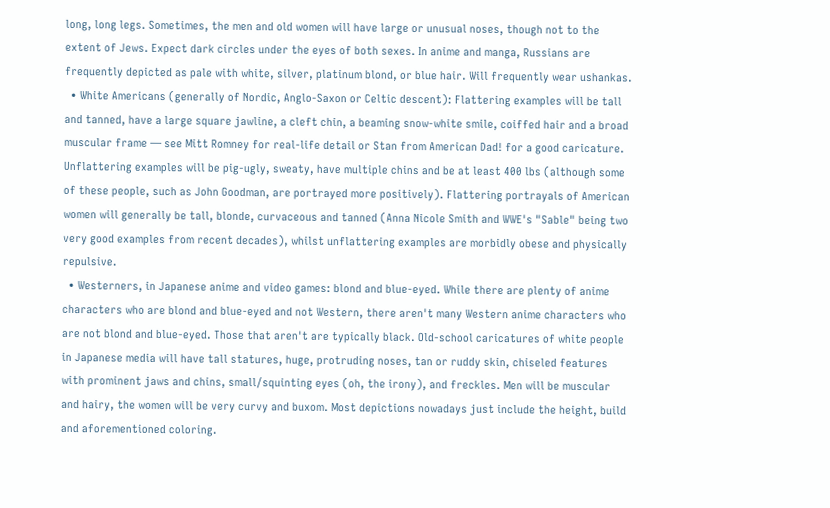long, long legs. Sometimes, the men and old women will have large or unusual noses, though not to the extent of Jews. Expect dark circles under the eyes of both sexes. In anime and manga, Russians are frequently depicted as pale with white, silver, platinum blond, or blue hair. Will frequently wear ushankas.
  • White Americans (generally of Nordic, Anglo-Saxon or Celtic descent): Flattering examples will be tall and tanned, have a large square jawline, a cleft chin, a beaming snow-white smile, coiffed hair and a broad muscular frame — see Mitt Romney for real-life detail or Stan from American Dad! for a good caricature. Unflattering examples will be pig-ugly, sweaty, have multiple chins and be at least 400 lbs (although some of these people, such as John Goodman, are portrayed more positively). Flattering portrayals of American women will generally be tall, blonde, curvaceous and tanned (Anna Nicole Smith and WWE's "Sable" being two very good examples from recent decades), whilst unflattering examples are morbidly obese and physically repulsive.
  • Westerners, in Japanese anime and video games: blond and blue-eyed. While there are plenty of anime characters who are blond and blue-eyed and not Western, there aren't many Western anime characters who are not blond and blue-eyed. Those that aren't are typically black. Old-school caricatures of white people in Japanese media will have tall statures, huge, protruding noses, tan or ruddy skin, chiseled features with prominent jaws and chins, small/squinting eyes (oh, the irony), and freckles. Men will be muscular and hairy, the women will be very curvy and buxom. Most depictions nowadays just include the height, build and aforementioned coloring.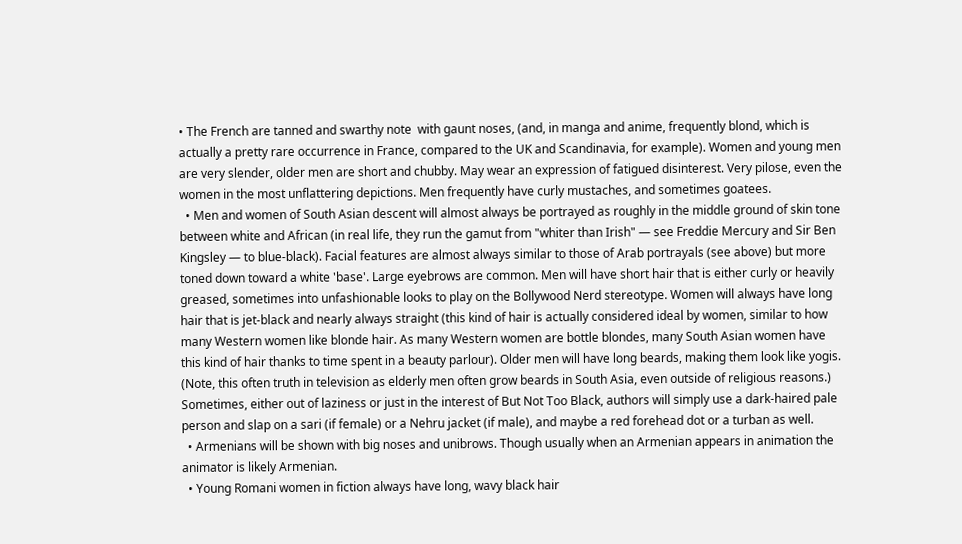• The French are tanned and swarthy note  with gaunt noses, (and, in manga and anime, frequently blond, which is actually a pretty rare occurrence in France, compared to the UK and Scandinavia, for example). Women and young men are very slender, older men are short and chubby. May wear an expression of fatigued disinterest. Very pilose, even the women in the most unflattering depictions. Men frequently have curly mustaches, and sometimes goatees.
  • Men and women of South Asian descent will almost always be portrayed as roughly in the middle ground of skin tone between white and African (in real life, they run the gamut from "whiter than Irish" — see Freddie Mercury and Sir Ben Kingsley — to blue-black). Facial features are almost always similar to those of Arab portrayals (see above) but more toned down toward a white 'base'. Large eyebrows are common. Men will have short hair that is either curly or heavily greased, sometimes into unfashionable looks to play on the Bollywood Nerd stereotype. Women will always have long hair that is jet-black and nearly always straight (this kind of hair is actually considered ideal by women, similar to how many Western women like blonde hair. As many Western women are bottle blondes, many South Asian women have this kind of hair thanks to time spent in a beauty parlour). Older men will have long beards, making them look like yogis. (Note, this often truth in television as elderly men often grow beards in South Asia, even outside of religious reasons.) Sometimes, either out of laziness or just in the interest of But Not Too Black, authors will simply use a dark-haired pale person and slap on a sari (if female) or a Nehru jacket (if male), and maybe a red forehead dot or a turban as well.
  • Armenians will be shown with big noses and unibrows. Though usually when an Armenian appears in animation the animator is likely Armenian.
  • Young Romani women in fiction always have long, wavy black hair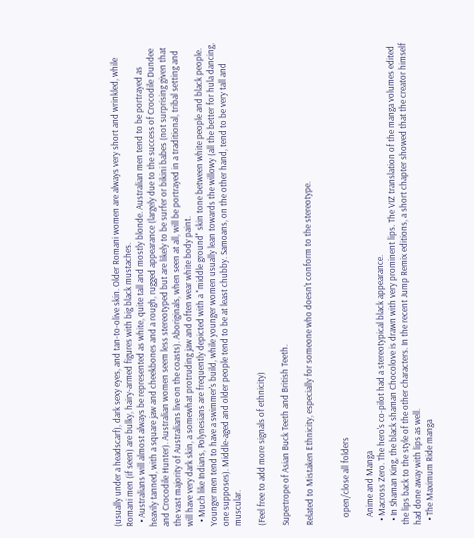(usually under a headscarf), dark sexy eyes, and tan-to-olive skin. Older Romani women are always very short and wrinkled, while Romani men (if seen) are bulky, hairy-armed figures with big black mustaches.
  • Australians will almost always be represented as white, quite tall and mostly blonde. Australian men tend to be portrayed as heavily tanned, with a square jaw and cheekbones and a rough, rugged appearance (largely due to the success of Crocodile Dundee and Crocodile Hunter). Australian women seem less stereotyped but are likely to be surfer or bikini babes (not surprising given that the vast majority of Australians live on the coasts). Aboriginals, when seen at all, will be portrayed in a traditional, tribal setting and will have very dark skin, a somewhat protruding jaw and often wear white body paint.
  • Much like Indians, Polynesians are frequently depicted with a "middle ground" skin tone between white people and black people. Younger men tend to have a swimmer's build, while younger women usually lean towards the willowy (all the better for hula dancing, one supposes). Middle-aged and older people tend to be at least chubby. Samoans, on the other hand, tend to be very tall and muscular.

(Feel free to add more signals of ethnicity)

Supertrope of Asian Buck Teeth and British Teeth.

Related to Mistaken Ethnicity, especially for someone who doesn't conform to the stereotype.


    open/close all folders

    Anime and Manga
  • Macross Zero. The hero's co-pilot had a stereotypical black appearance.
  • In Shaman King, the black shaman Chocolove is drawn with very prominent lips. The VIZ translation of the manga volumes edited the lips back to the style of the other characters. In the recent Jump Remix editions, a short chapter showed that the creator himself had done away with lips as well.
  • The Maximum Ride manga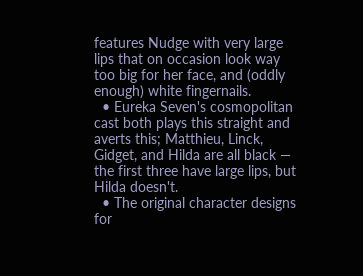features Nudge with very large lips that on occasion look way too big for her face, and (oddly enough) white fingernails.
  • Eureka Seven's cosmopolitan cast both plays this straight and averts this; Matthieu, Linck, Gidget, and Hilda are all black — the first three have large lips, but Hilda doesn't.
  • The original character designs for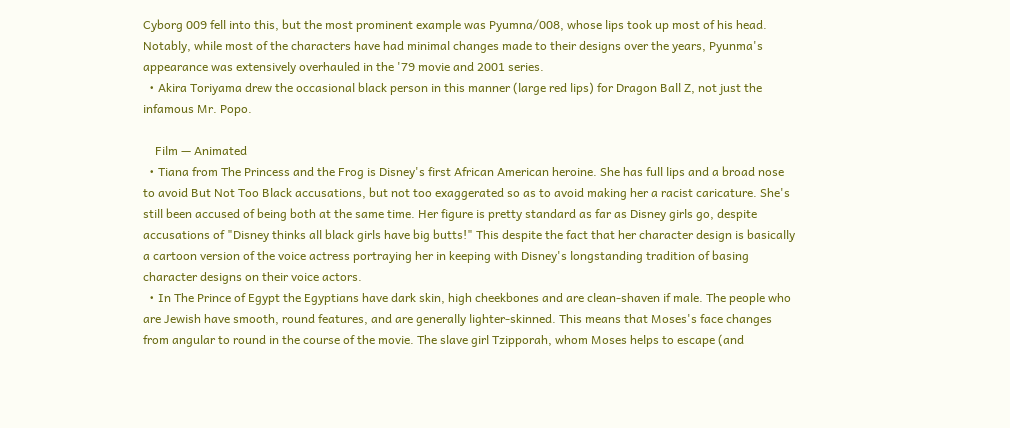Cyborg 009 fell into this, but the most prominent example was Pyumna/008, whose lips took up most of his head. Notably, while most of the characters have had minimal changes made to their designs over the years, Pyunma's appearance was extensively overhauled in the '79 movie and 2001 series.
  • Akira Toriyama drew the occasional black person in this manner (large red lips) for Dragon Ball Z, not just the infamous Mr. Popo.

    Film — Animated
  • Tiana from The Princess and the Frog is Disney's first African American heroine. She has full lips and a broad nose to avoid But Not Too Black accusations, but not too exaggerated so as to avoid making her a racist caricature. She's still been accused of being both at the same time. Her figure is pretty standard as far as Disney girls go, despite accusations of "Disney thinks all black girls have big butts!" This despite the fact that her character design is basically a cartoon version of the voice actress portraying her in keeping with Disney's longstanding tradition of basing character designs on their voice actors.
  • In The Prince of Egypt the Egyptians have dark skin, high cheekbones and are clean-shaven if male. The people who are Jewish have smooth, round features, and are generally lighter-skinned. This means that Moses's face changes from angular to round in the course of the movie. The slave girl Tzipporah, whom Moses helps to escape (and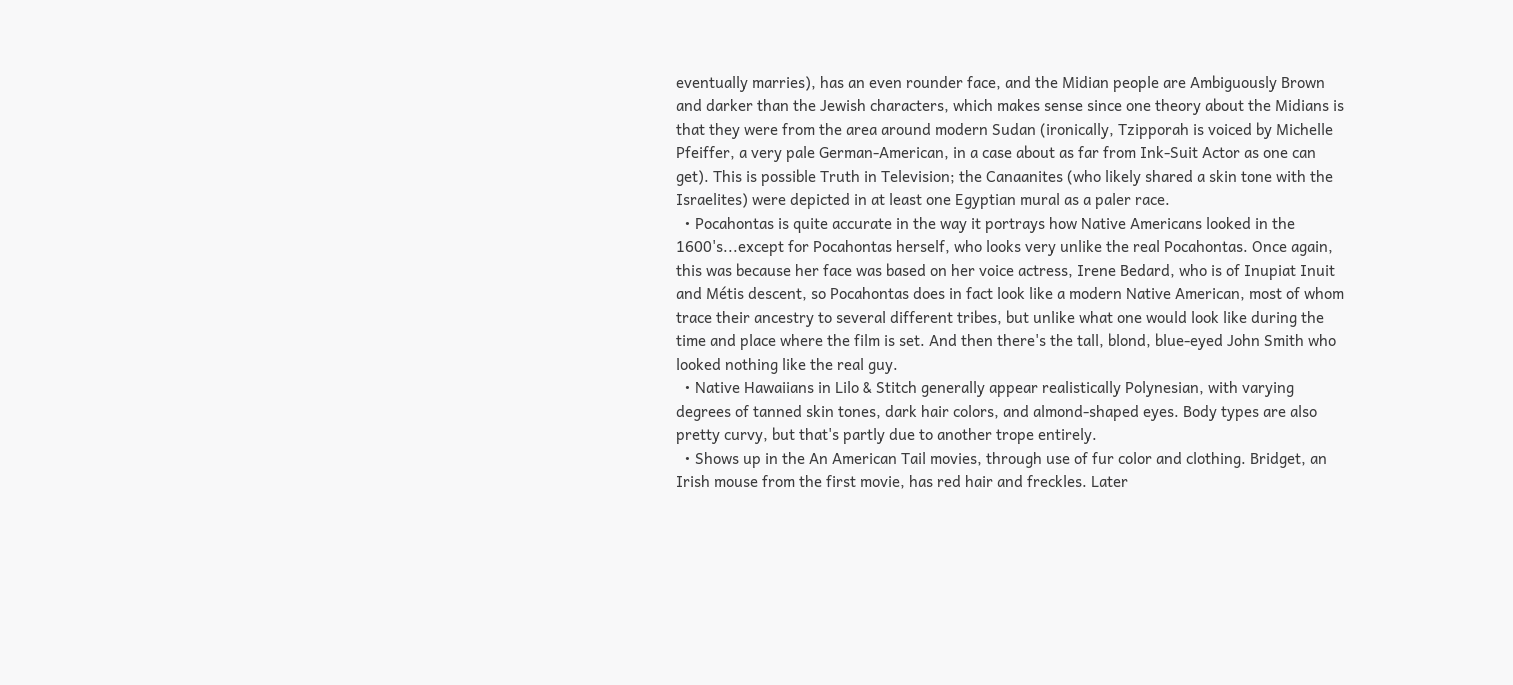eventually marries), has an even rounder face, and the Midian people are Ambiguously Brown and darker than the Jewish characters, which makes sense since one theory about the Midians is that they were from the area around modern Sudan (ironically, Tzipporah is voiced by Michelle Pfeiffer, a very pale German-American, in a case about as far from Ink-Suit Actor as one can get). This is possible Truth in Television; the Canaanites (who likely shared a skin tone with the Israelites) were depicted in at least one Egyptian mural as a paler race.
  • Pocahontas is quite accurate in the way it portrays how Native Americans looked in the 1600's...except for Pocahontas herself, who looks very unlike the real Pocahontas. Once again, this was because her face was based on her voice actress, Irene Bedard, who is of Inupiat Inuit and Métis descent, so Pocahontas does in fact look like a modern Native American, most of whom trace their ancestry to several different tribes, but unlike what one would look like during the time and place where the film is set. And then there's the tall, blond, blue-eyed John Smith who looked nothing like the real guy.
  • Native Hawaiians in Lilo & Stitch generally appear realistically Polynesian, with varying degrees of tanned skin tones, dark hair colors, and almond-shaped eyes. Body types are also pretty curvy, but that's partly due to another trope entirely.
  • Shows up in the An American Tail movies, through use of fur color and clothing. Bridget, an Irish mouse from the first movie, has red hair and freckles. Later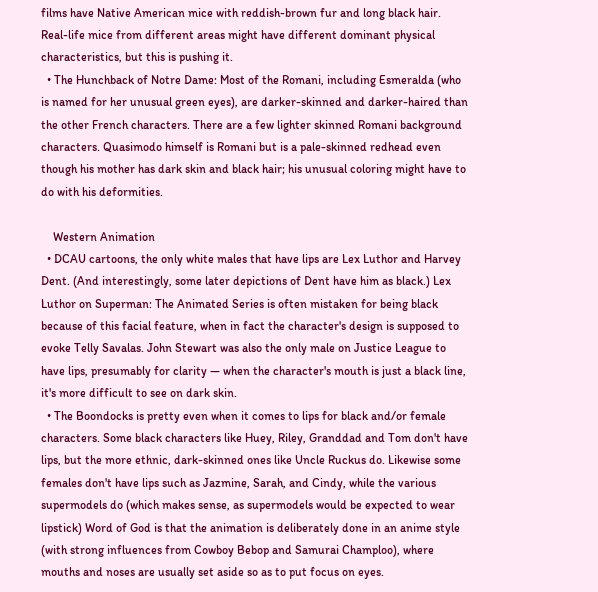films have Native American mice with reddish-brown fur and long black hair. Real-life mice from different areas might have different dominant physical characteristics, but this is pushing it.
  • The Hunchback of Notre Dame: Most of the Romani, including Esmeralda (who is named for her unusual green eyes), are darker-skinned and darker-haired than the other French characters. There are a few lighter skinned Romani background characters. Quasimodo himself is Romani but is a pale-skinned redhead even though his mother has dark skin and black hair; his unusual coloring might have to do with his deformities.

    Western Animation
  • DCAU cartoons, the only white males that have lips are Lex Luthor and Harvey Dent. (And interestingly, some later depictions of Dent have him as black.) Lex Luthor on Superman: The Animated Series is often mistaken for being black because of this facial feature, when in fact the character's design is supposed to evoke Telly Savalas. John Stewart was also the only male on Justice League to have lips, presumably for clarity — when the character's mouth is just a black line, it's more difficult to see on dark skin.
  • The Boondocks is pretty even when it comes to lips for black and/or female characters. Some black characters like Huey, Riley, Granddad and Tom don't have lips, but the more ethnic, dark-skinned ones like Uncle Ruckus do. Likewise some females don't have lips such as Jazmine, Sarah, and Cindy, while the various supermodels do (which makes sense, as supermodels would be expected to wear lipstick) Word of God is that the animation is deliberately done in an anime style (with strong influences from Cowboy Bebop and Samurai Champloo), where mouths and noses are usually set aside so as to put focus on eyes.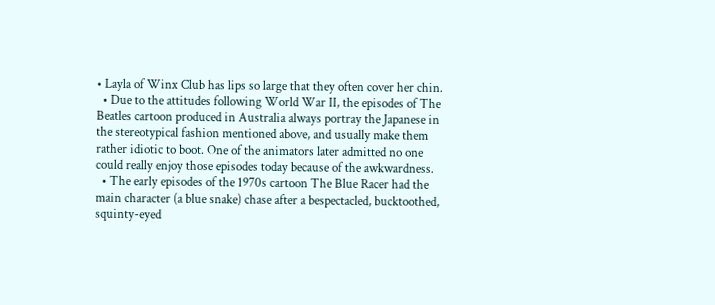• Layla of Winx Club has lips so large that they often cover her chin.
  • Due to the attitudes following World War II, the episodes of The Beatles cartoon produced in Australia always portray the Japanese in the stereotypical fashion mentioned above, and usually make them rather idiotic to boot. One of the animators later admitted no one could really enjoy those episodes today because of the awkwardness.
  • The early episodes of the 1970s cartoon The Blue Racer had the main character (a blue snake) chase after a bespectacled, bucktoothed, squinty-eyed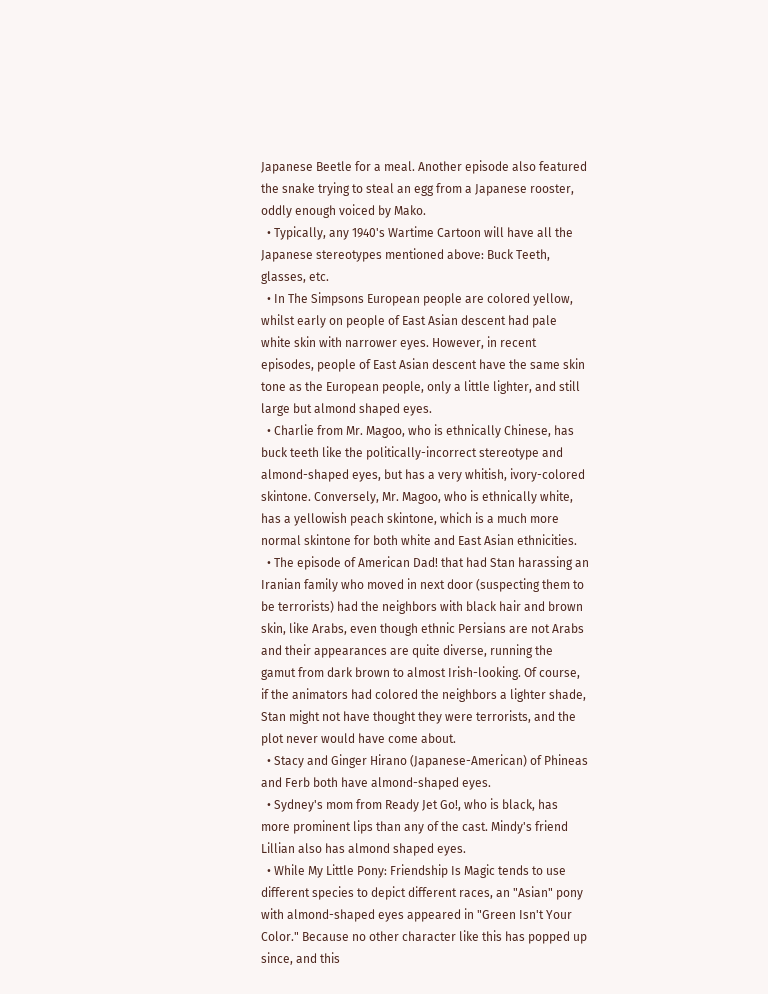Japanese Beetle for a meal. Another episode also featured the snake trying to steal an egg from a Japanese rooster, oddly enough voiced by Mako.
  • Typically, any 1940's Wartime Cartoon will have all the Japanese stereotypes mentioned above: Buck Teeth, glasses, etc.
  • In The Simpsons European people are colored yellow, whilst early on people of East Asian descent had pale white skin with narrower eyes. However, in recent episodes, people of East Asian descent have the same skin tone as the European people, only a little lighter, and still large but almond shaped eyes.
  • Charlie from Mr. Magoo, who is ethnically Chinese, has buck teeth like the politically-incorrect stereotype and almond-shaped eyes, but has a very whitish, ivory-colored skintone. Conversely, Mr. Magoo, who is ethnically white, has a yellowish peach skintone, which is a much more normal skintone for both white and East Asian ethnicities.
  • The episode of American Dad! that had Stan harassing an Iranian family who moved in next door (suspecting them to be terrorists) had the neighbors with black hair and brown skin, like Arabs, even though ethnic Persians are not Arabs and their appearances are quite diverse, running the gamut from dark brown to almost Irish-looking. Of course, if the animators had colored the neighbors a lighter shade, Stan might not have thought they were terrorists, and the plot never would have come about.
  • Stacy and Ginger Hirano (Japanese-American) of Phineas and Ferb both have almond-shaped eyes.
  • Sydney's mom from Ready Jet Go!, who is black, has more prominent lips than any of the cast. Mindy's friend Lillian also has almond shaped eyes.
  • While My Little Pony: Friendship Is Magic tends to use different species to depict different races, an "Asian" pony with almond-shaped eyes appeared in "Green Isn't Your Color." Because no other character like this has popped up since, and this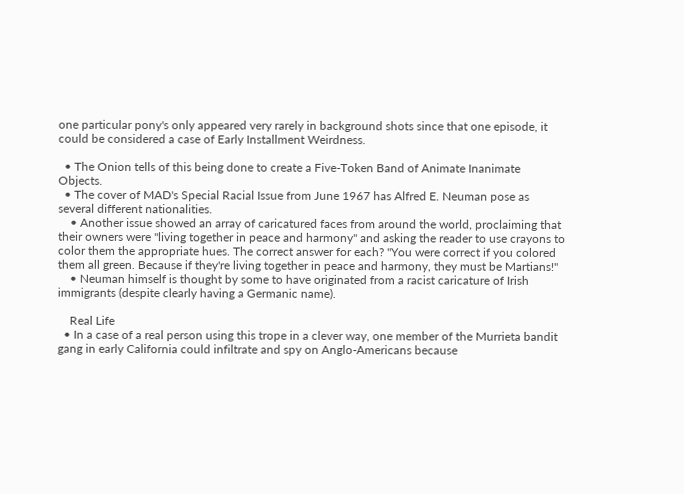one particular pony's only appeared very rarely in background shots since that one episode, it could be considered a case of Early Installment Weirdness.

  • The Onion tells of this being done to create a Five-Token Band of Animate Inanimate Objects.
  • The cover of MAD's Special Racial Issue from June 1967 has Alfred E. Neuman pose as several different nationalities.
    • Another issue showed an array of caricatured faces from around the world, proclaiming that their owners were "living together in peace and harmony" and asking the reader to use crayons to color them the appropriate hues. The correct answer for each? "You were correct if you colored them all green. Because if they're living together in peace and harmony, they must be Martians!"
    • Neuman himself is thought by some to have originated from a racist caricature of Irish immigrants (despite clearly having a Germanic name).

    Real Life
  • In a case of a real person using this trope in a clever way, one member of the Murrieta bandit gang in early California could infiltrate and spy on Anglo-Americans because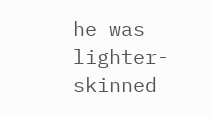he was lighter-skinned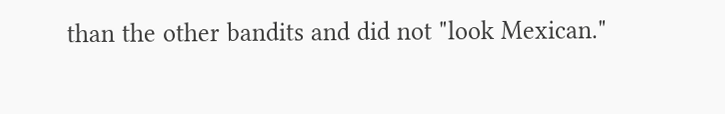than the other bandits and did not "look Mexican."